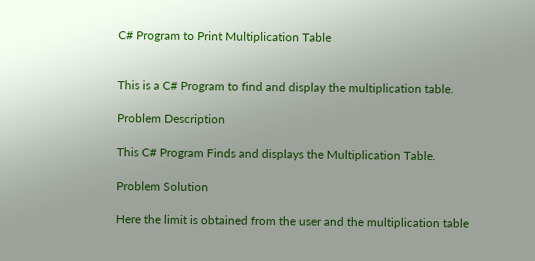C# Program to Print Multiplication Table


This is a C# Program to find and display the multiplication table.

Problem Description

This C# Program Finds and displays the Multiplication Table.

Problem Solution

Here the limit is obtained from the user and the multiplication table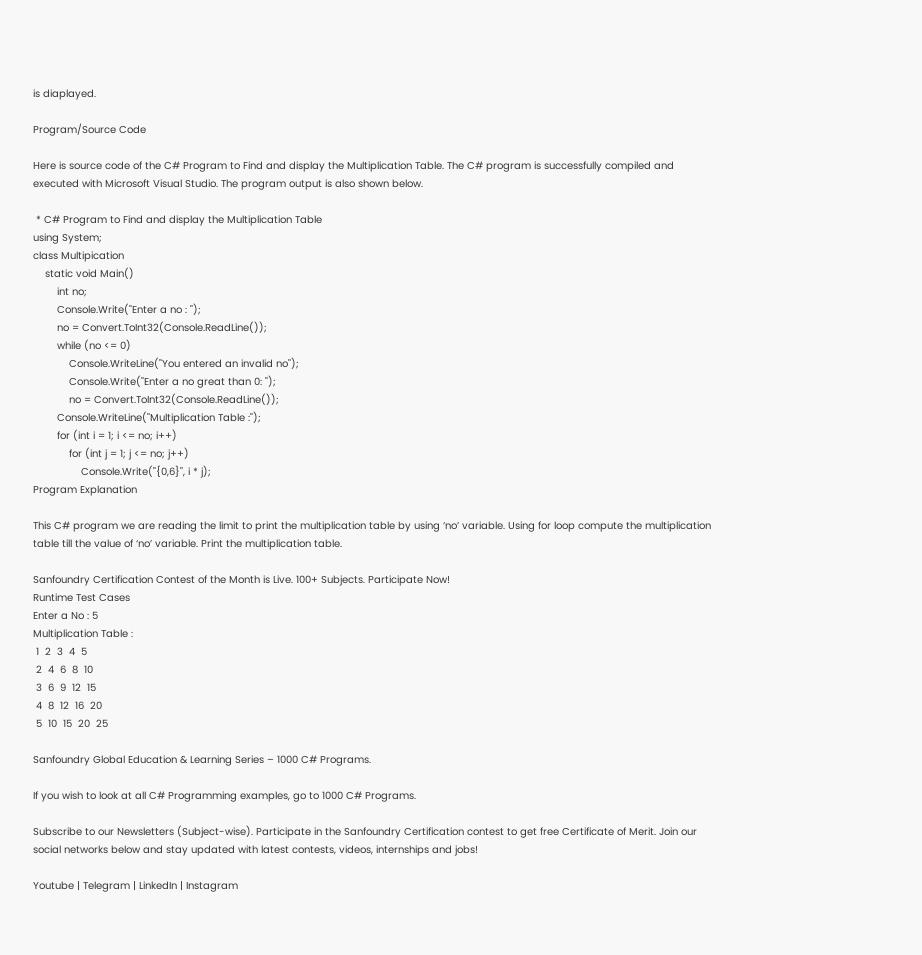is diaplayed.

Program/Source Code

Here is source code of the C# Program to Find and display the Multiplication Table. The C# program is successfully compiled and executed with Microsoft Visual Studio. The program output is also shown below.

 * C# Program to Find and display the Multiplication Table
using System;
class Multipication
    static void Main()
        int no;
        Console.Write("Enter a no : ");
        no = Convert.ToInt32(Console.ReadLine());
        while (no <= 0)
            Console.WriteLine("You entered an invalid no");
            Console.Write("Enter a no great than 0: ");
            no = Convert.ToInt32(Console.ReadLine());
        Console.WriteLine("Multiplication Table :");
        for (int i = 1; i <= no; i++)
            for (int j = 1; j <= no; j++)
                Console.Write("{0,6}", i * j);
Program Explanation

This C# program we are reading the limit to print the multiplication table by using ‘no’ variable. Using for loop compute the multiplication table till the value of ‘no’ variable. Print the multiplication table.

Sanfoundry Certification Contest of the Month is Live. 100+ Subjects. Participate Now!
Runtime Test Cases
Enter a No : 5
Multiplication Table :
 1  2  3  4  5
 2  4  6  8  10
 3  6  9  12  15
 4  8  12  16  20
 5  10  15  20  25

Sanfoundry Global Education & Learning Series – 1000 C# Programs.

If you wish to look at all C# Programming examples, go to 1000 C# Programs.

Subscribe to our Newsletters (Subject-wise). Participate in the Sanfoundry Certification contest to get free Certificate of Merit. Join our social networks below and stay updated with latest contests, videos, internships and jobs!

Youtube | Telegram | LinkedIn | Instagram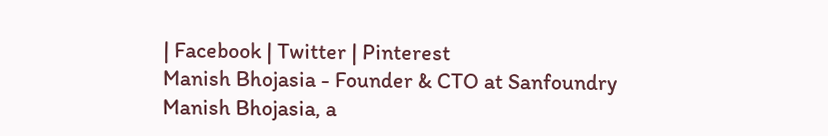| Facebook | Twitter | Pinterest
Manish Bhojasia - Founder & CTO at Sanfoundry
Manish Bhojasia, a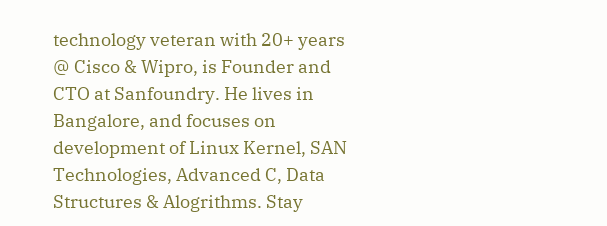technology veteran with 20+ years @ Cisco & Wipro, is Founder and CTO at Sanfoundry. He lives in Bangalore, and focuses on development of Linux Kernel, SAN Technologies, Advanced C, Data Structures & Alogrithms. Stay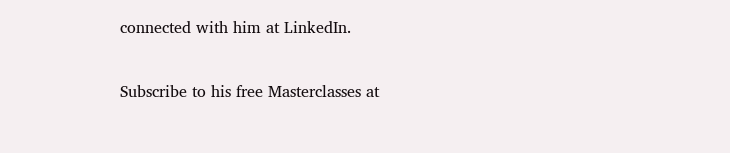connected with him at LinkedIn.

Subscribe to his free Masterclasses at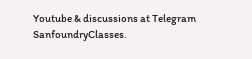Youtube & discussions at Telegram SanfoundryClasses.